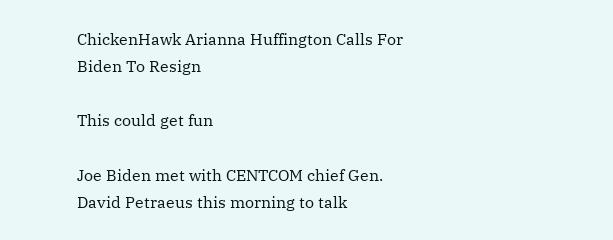ChickenHawk Arianna Huffington Calls For Biden To Resign

This could get fun

Joe Biden met with CENTCOM chief Gen. David Petraeus this morning to talk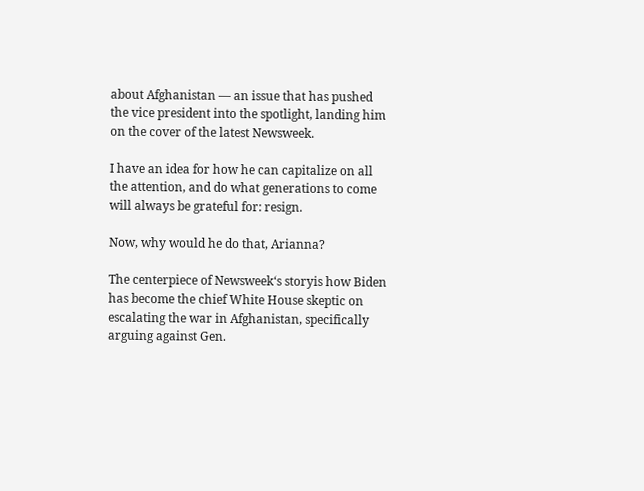about Afghanistan — an issue that has pushed the vice president into the spotlight, landing him on the cover of the latest Newsweek.

I have an idea for how he can capitalize on all the attention, and do what generations to come will always be grateful for: resign.

Now, why would he do that, Arianna?

The centerpiece of Newsweek‘s storyis how Biden has become the chief White House skeptic on escalating the war in Afghanistan, specifically arguing against Gen.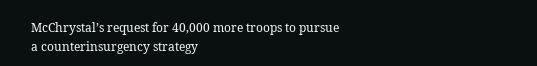McChrystal’s request for 40,000 more troops to pursue a counterinsurgency strategy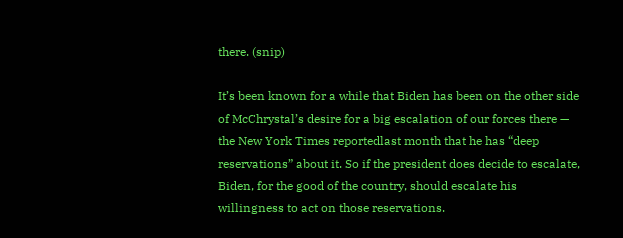there. (snip)

It’s been known for a while that Biden has been on the other side of McChrystal’s desire for a big escalation of our forces there — the New York Times reportedlast month that he has “deep reservations” about it. So if the president does decide to escalate, Biden, for the good of the country, should escalate his willingness to act on those reservations.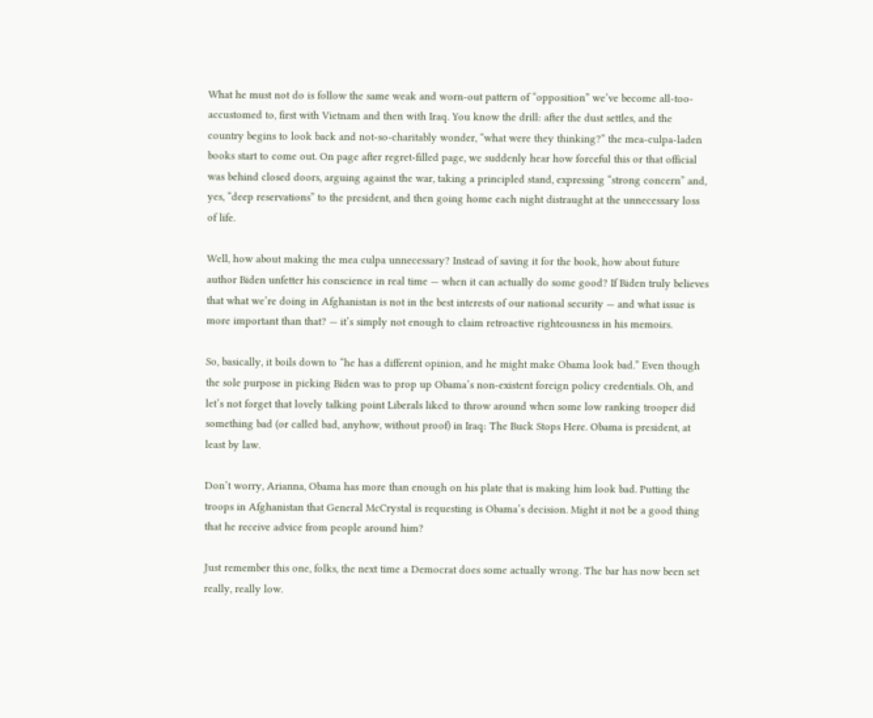What he must not do is follow the same weak and worn-out pattern of “opposition” we’ve become all-too-accustomed to, first with Vietnam and then with Iraq. You know the drill: after the dust settles, and the country begins to look back and not-so-charitably wonder, “what were they thinking?” the mea-culpa-laden books start to come out. On page after regret-filled page, we suddenly hear how forceful this or that official was behind closed doors, arguing against the war, taking a principled stand, expressing “strong concern” and, yes, “deep reservations” to the president, and then going home each night distraught at the unnecessary loss of life.

Well, how about making the mea culpa unnecessary? Instead of saving it for the book, how about future author Biden unfetter his conscience in real time — when it can actually do some good? If Biden truly believes that what we’re doing in Afghanistan is not in the best interests of our national security — and what issue is more important than that? — it’s simply not enough to claim retroactive righteousness in his memoirs.

So, basically, it boils down to “he has a different opinion, and he might make Obama look bad.” Even though the sole purpose in picking Biden was to prop up Obama’s non-existent foreign policy credentials. Oh, and let’s not forget that lovely talking point Liberals liked to throw around when some low ranking trooper did something bad (or called bad, anyhow, without proof) in Iraq: The Buck Stops Here. Obama is president, at least by law.

Don’t worry, Arianna, Obama has more than enough on his plate that is making him look bad. Putting the troops in Afghanistan that General McCrystal is requesting is Obama’s decision. Might it not be a good thing that he receive advice from people around him?

Just remember this one, folks, the next time a Democrat does some actually wrong. The bar has now been set really, really low.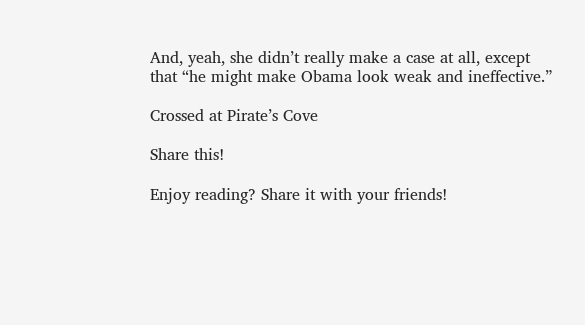And, yeah, she didn’t really make a case at all, except that “he might make Obama look weak and ineffective.”

Crossed at Pirate’s Cove

Share this!

Enjoy reading? Share it with your friends!